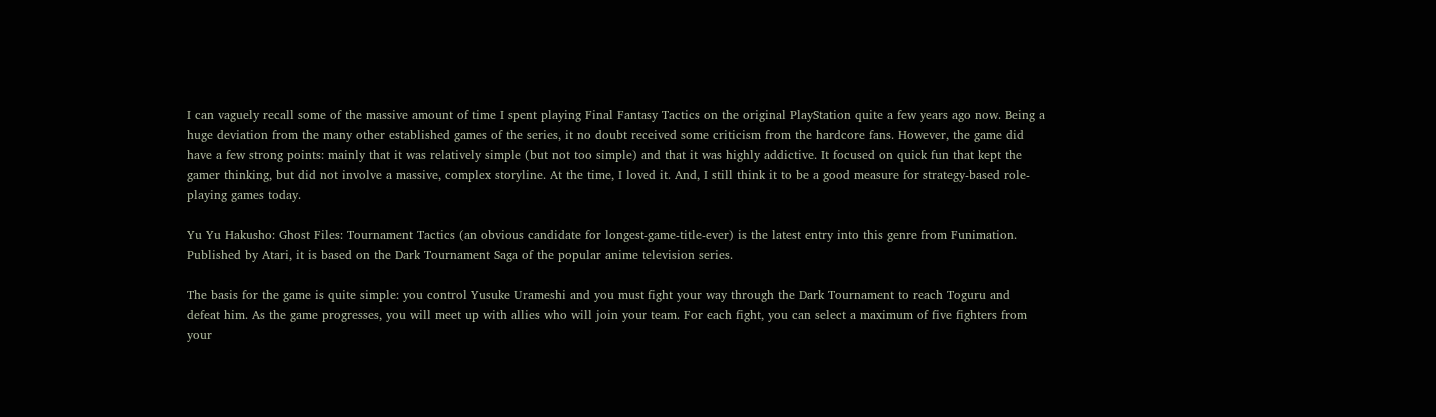I can vaguely recall some of the massive amount of time I spent playing Final Fantasy Tactics on the original PlayStation quite a few years ago now. Being a huge deviation from the many other established games of the series, it no doubt received some criticism from the hardcore fans. However, the game did have a few strong points: mainly that it was relatively simple (but not too simple) and that it was highly addictive. It focused on quick fun that kept the gamer thinking, but did not involve a massive, complex storyline. At the time, I loved it. And, I still think it to be a good measure for strategy-based role-playing games today.

Yu Yu Hakusho: Ghost Files: Tournament Tactics (an obvious candidate for longest-game-title-ever) is the latest entry into this genre from Funimation. Published by Atari, it is based on the Dark Tournament Saga of the popular anime television series.

The basis for the game is quite simple: you control Yusuke Urameshi and you must fight your way through the Dark Tournament to reach Toguru and defeat him. As the game progresses, you will meet up with allies who will join your team. For each fight, you can select a maximum of five fighters from your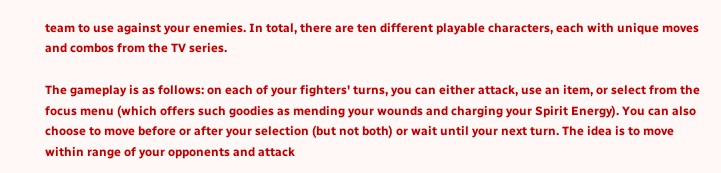team to use against your enemies. In total, there are ten different playable characters, each with unique moves and combos from the TV series.

The gameplay is as follows: on each of your fighters' turns, you can either attack, use an item, or select from the focus menu (which offers such goodies as mending your wounds and charging your Spirit Energy). You can also choose to move before or after your selection (but not both) or wait until your next turn. The idea is to move within range of your opponents and attack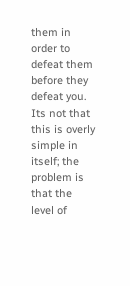them in order to defeat them before they defeat you. Its not that this is overly simple in itself; the problem is that the level of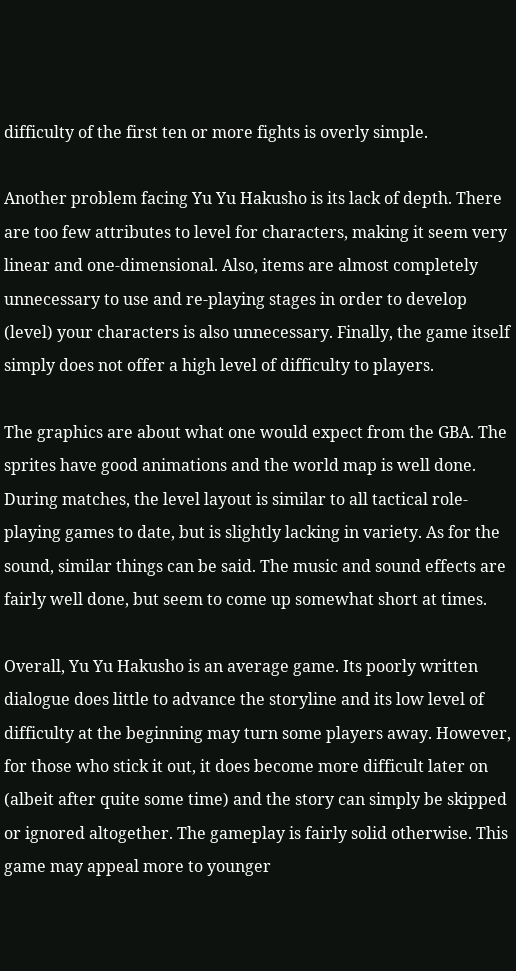difficulty of the first ten or more fights is overly simple.

Another problem facing Yu Yu Hakusho is its lack of depth. There are too few attributes to level for characters, making it seem very linear and one-dimensional. Also, items are almost completely unnecessary to use and re-playing stages in order to develop (level) your characters is also unnecessary. Finally, the game itself simply does not offer a high level of difficulty to players.

The graphics are about what one would expect from the GBA. The sprites have good animations and the world map is well done. During matches, the level layout is similar to all tactical role-playing games to date, but is slightly lacking in variety. As for the sound, similar things can be said. The music and sound effects are fairly well done, but seem to come up somewhat short at times.

Overall, Yu Yu Hakusho is an average game. Its poorly written dialogue does little to advance the storyline and its low level of difficulty at the beginning may turn some players away. However, for those who stick it out, it does become more difficult later on (albeit after quite some time) and the story can simply be skipped or ignored altogether. The gameplay is fairly solid otherwise. This game may appeal more to younger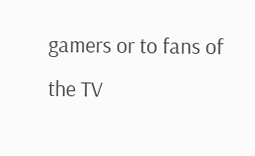gamers or to fans of the TV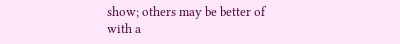show; others may be better of with a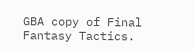GBA copy of Final Fantasy Tactics.